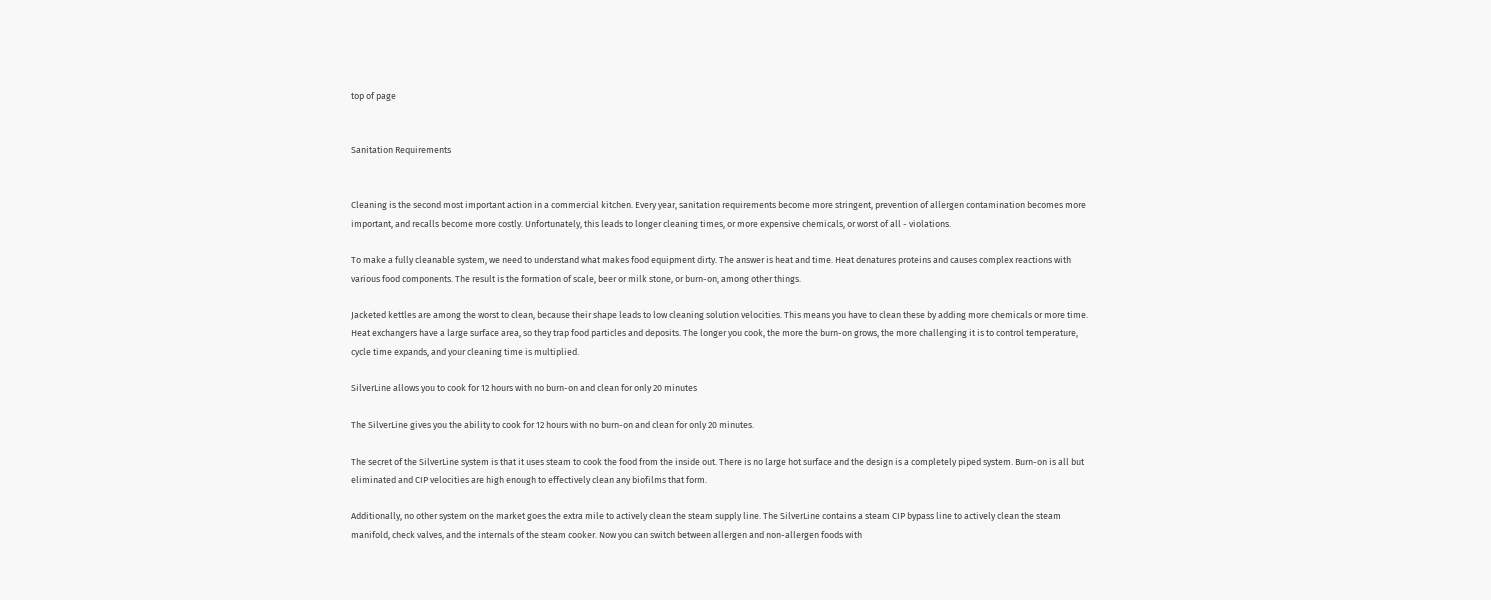top of page


Sanitation Requirements


Cleaning is the second most important action in a commercial kitchen. Every year, sanitation requirements become more stringent, prevention of allergen contamination becomes more important, and recalls become more costly. Unfortunately, this leads to longer cleaning times, or more expensive chemicals, or worst of all - violations.

To make a fully cleanable system, we need to understand what makes food equipment dirty. The answer is heat and time. Heat denatures proteins and causes complex reactions with various food components. The result is the formation of scale, beer or milk stone, or burn-on, among other things.

Jacketed kettles are among the worst to clean, because their shape leads to low cleaning solution velocities. This means you have to clean these by adding more chemicals or more time. Heat exchangers have a large surface area, so they trap food particles and deposits. The longer you cook, the more the burn-on grows, the more challenging it is to control temperature, cycle time expands, and your cleaning time is multiplied.

SilverLine allows you to cook for 12 hours with no burn-on and clean for only 20 minutes

The SilverLine gives you the ability to cook for 12 hours with no burn-on and clean for only 20 minutes.

The secret of the SilverLine system is that it uses steam to cook the food from the inside out. There is no large hot surface and the design is a completely piped system. Burn-on is all but eliminated and CIP velocities are high enough to effectively clean any biofilms that form.

Additionally, no other system on the market goes the extra mile to actively clean the steam supply line. The SilverLine contains a steam CIP bypass line to actively clean the steam manifold, check valves, and the internals of the steam cooker. Now you can switch between allergen and non-allergen foods with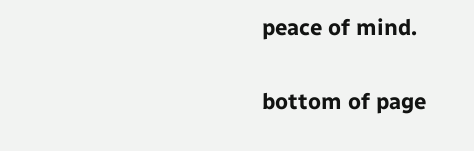peace of mind.

bottom of page